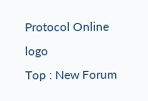Protocol Online logo
Top : New Forum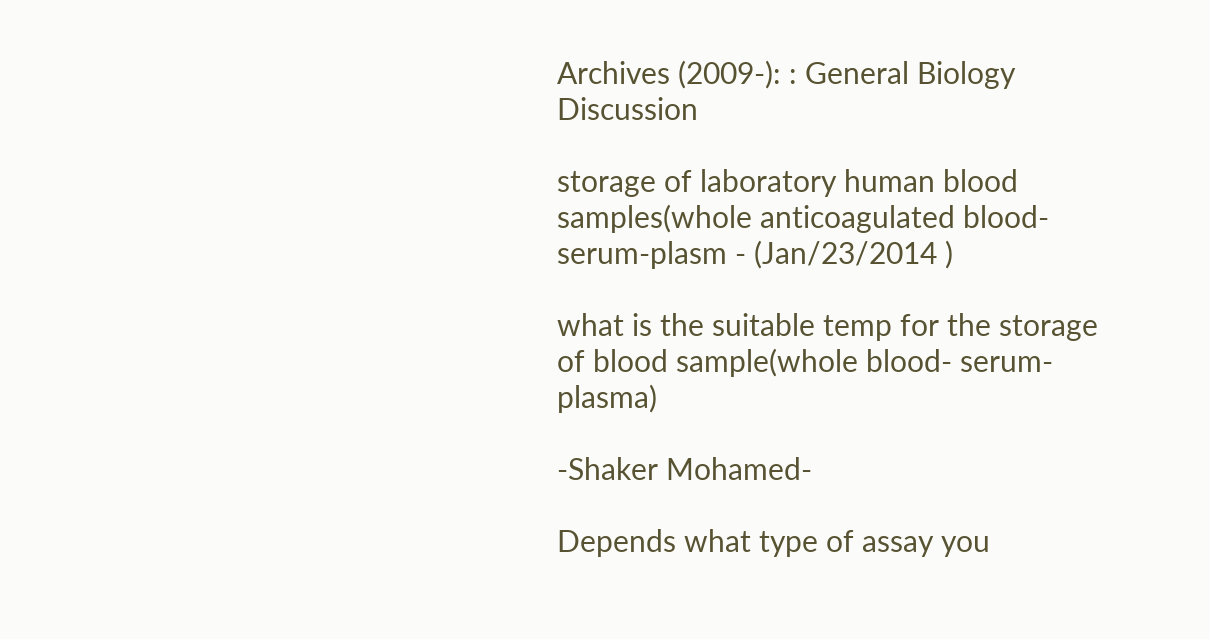Archives (2009-): : General Biology Discussion

storage of laboratory human blood samples(whole anticoagulated blood-serum-plasm - (Jan/23/2014 )

what is the suitable temp for the storage of blood sample(whole blood- serum- plasma)

-Shaker Mohamed-

Depends what type of assay you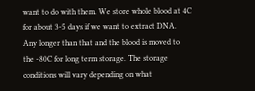want to do with them. We store whole blood at 4C for about 3-5 days if we want to extract DNA. Any longer than that and the blood is moved to the -80C for long term storage. The storage conditions will vary depending on what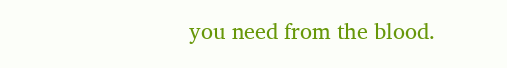you need from the blood.